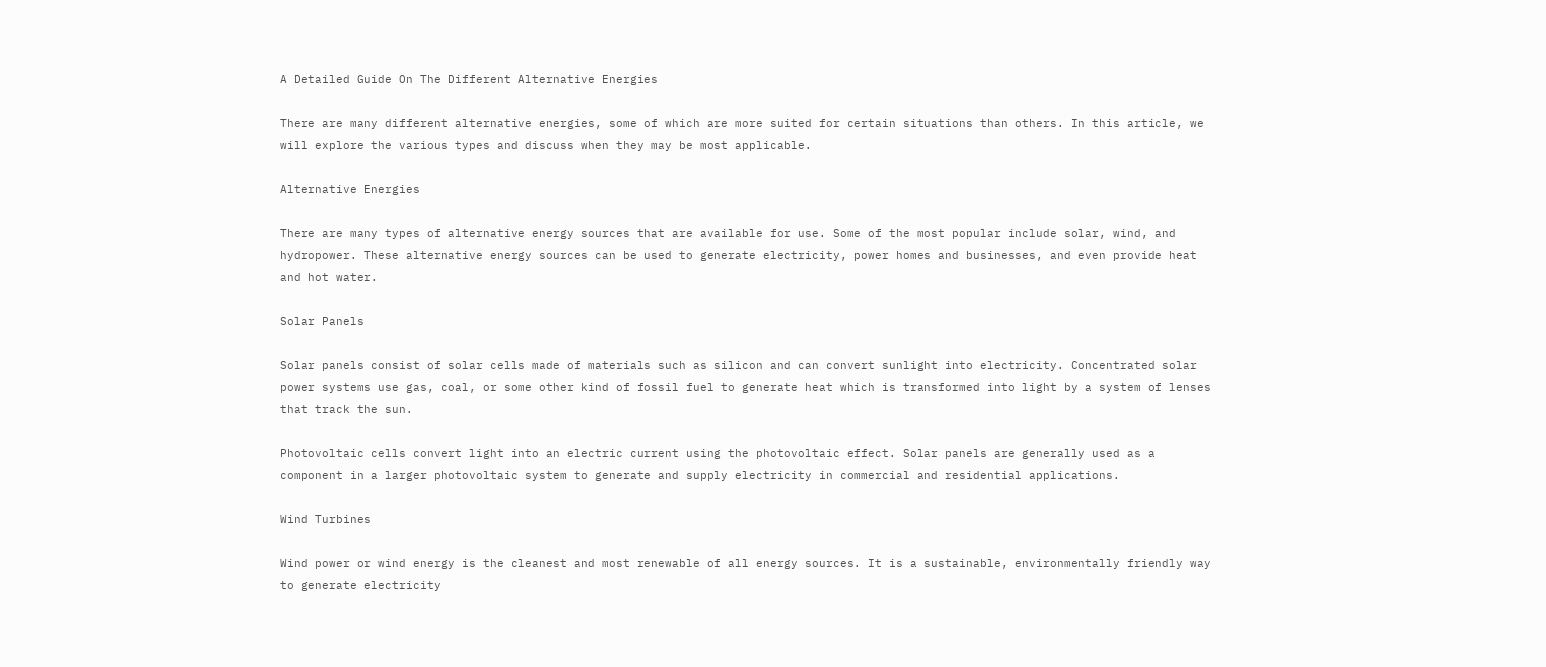A Detailed Guide On The Different Alternative Energies

There are many different alternative energies, some of which are more suited for certain situations than others. In this article, we will explore the various types and discuss when they may be most applicable.

Alternative Energies

There are many types of alternative energy sources that are available for use. Some of the most popular include solar, wind, and hydropower. These alternative energy sources can be used to generate electricity, power homes and businesses, and even provide heat and hot water.

Solar Panels

Solar panels consist of solar cells made of materials such as silicon and can convert sunlight into electricity. Concentrated solar power systems use gas, coal, or some other kind of fossil fuel to generate heat which is transformed into light by a system of lenses that track the sun.

Photovoltaic cells convert light into an electric current using the photovoltaic effect. Solar panels are generally used as a component in a larger photovoltaic system to generate and supply electricity in commercial and residential applications.

Wind Turbines

Wind power or wind energy is the cleanest and most renewable of all energy sources. It is a sustainable, environmentally friendly way to generate electricity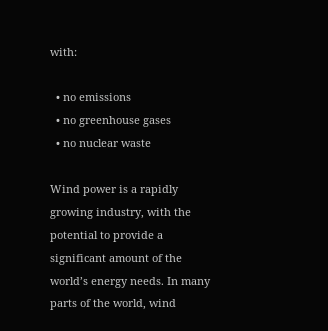with:

  • no emissions
  • no greenhouse gases
  • no nuclear waste

Wind power is a rapidly growing industry, with the potential to provide a significant amount of the world’s energy needs. In many parts of the world, wind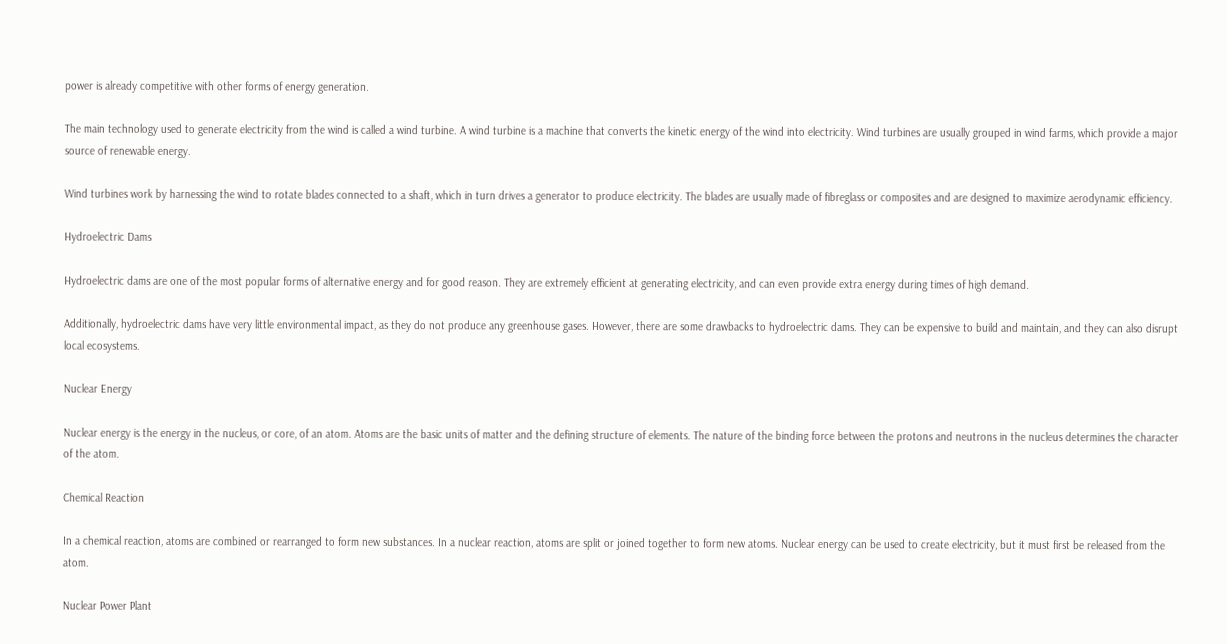power is already competitive with other forms of energy generation.

The main technology used to generate electricity from the wind is called a wind turbine. A wind turbine is a machine that converts the kinetic energy of the wind into electricity. Wind turbines are usually grouped in wind farms, which provide a major source of renewable energy.

Wind turbines work by harnessing the wind to rotate blades connected to a shaft, which in turn drives a generator to produce electricity. The blades are usually made of fibreglass or composites and are designed to maximize aerodynamic efficiency.

Hydroelectric Dams

Hydroelectric dams are one of the most popular forms of alternative energy and for good reason. They are extremely efficient at generating electricity, and can even provide extra energy during times of high demand.

Additionally, hydroelectric dams have very little environmental impact, as they do not produce any greenhouse gases. However, there are some drawbacks to hydroelectric dams. They can be expensive to build and maintain, and they can also disrupt local ecosystems.

Nuclear Energy

Nuclear energy is the energy in the nucleus, or core, of an atom. Atoms are the basic units of matter and the defining structure of elements. The nature of the binding force between the protons and neutrons in the nucleus determines the character of the atom.

Chemical Reaction

In a chemical reaction, atoms are combined or rearranged to form new substances. In a nuclear reaction, atoms are split or joined together to form new atoms. Nuclear energy can be used to create electricity, but it must first be released from the atom.

Nuclear Power Plant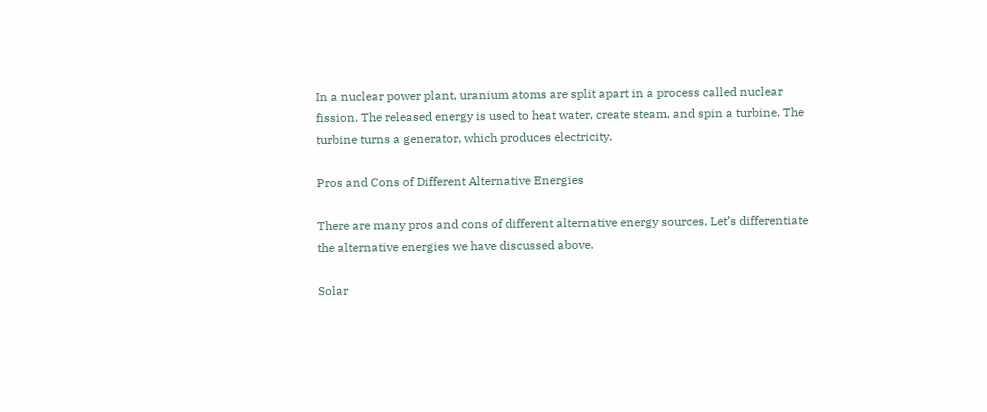In a nuclear power plant, uranium atoms are split apart in a process called nuclear fission. The released energy is used to heat water, create steam, and spin a turbine. The turbine turns a generator, which produces electricity.

Pros and Cons of Different Alternative Energies

There are many pros and cons of different alternative energy sources. Let’s differentiate the alternative energies we have discussed above.

Solar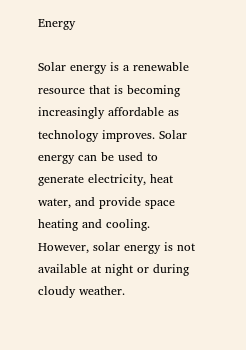Energy

Solar energy is a renewable resource that is becoming increasingly affordable as technology improves. Solar energy can be used to generate electricity, heat water, and provide space heating and cooling. However, solar energy is not available at night or during cloudy weather.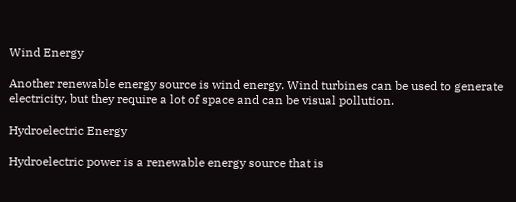Wind Energy

Another renewable energy source is wind energy. Wind turbines can be used to generate electricity, but they require a lot of space and can be visual pollution.

Hydroelectric Energy

Hydroelectric power is a renewable energy source that is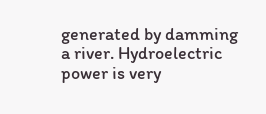generated by damming a river. Hydroelectric power is very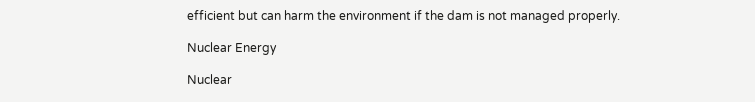efficient but can harm the environment if the dam is not managed properly.

Nuclear Energy

Nuclear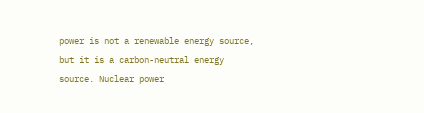power is not a renewable energy source, but it is a carbon-neutral energy source. Nuclear power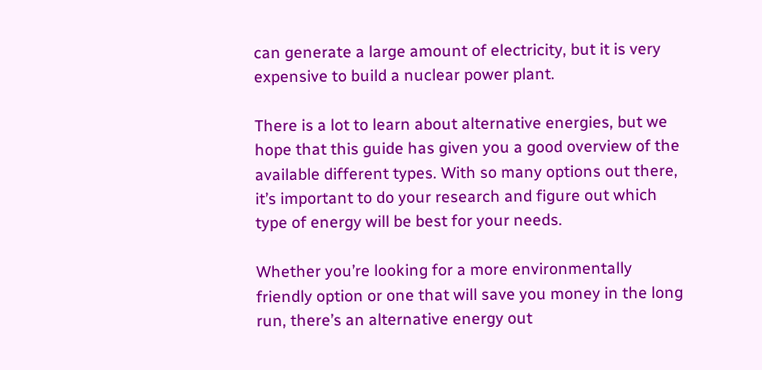can generate a large amount of electricity, but it is very expensive to build a nuclear power plant.

There is a lot to learn about alternative energies, but we hope that this guide has given you a good overview of the available different types. With so many options out there, it’s important to do your research and figure out which type of energy will be best for your needs.

Whether you’re looking for a more environmentally friendly option or one that will save you money in the long run, there’s an alternative energy out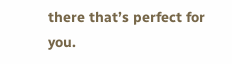there that’s perfect for you.